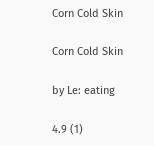Corn Cold Skin

Corn Cold Skin

by Le: eating

4.9 (1)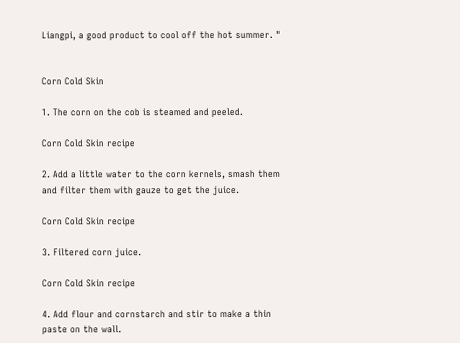Liangpi, a good product to cool off the hot summer. "


Corn Cold Skin

1. The corn on the cob is steamed and peeled.

Corn Cold Skin recipe

2. Add a little water to the corn kernels, smash them and filter them with gauze to get the juice.

Corn Cold Skin recipe

3. Filtered corn juice.

Corn Cold Skin recipe

4. Add flour and cornstarch and stir to make a thin paste on the wall.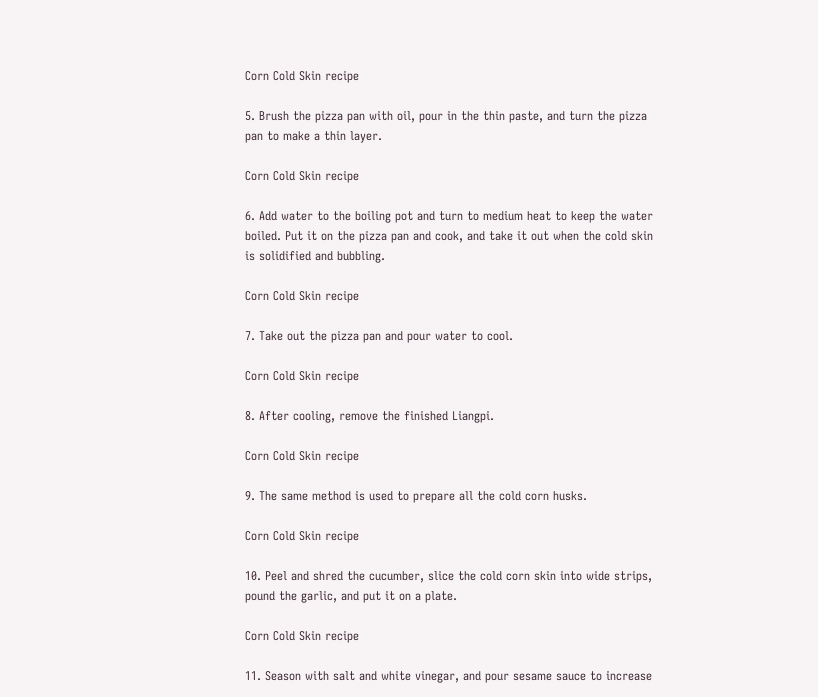Corn Cold Skin recipe

5. Brush the pizza pan with oil, pour in the thin paste, and turn the pizza pan to make a thin layer.

Corn Cold Skin recipe

6. Add water to the boiling pot and turn to medium heat to keep the water boiled. Put it on the pizza pan and cook, and take it out when the cold skin is solidified and bubbling.

Corn Cold Skin recipe

7. Take out the pizza pan and pour water to cool.

Corn Cold Skin recipe

8. After cooling, remove the finished Liangpi.

Corn Cold Skin recipe

9. The same method is used to prepare all the cold corn husks.

Corn Cold Skin recipe

10. Peel and shred the cucumber, slice the cold corn skin into wide strips, pound the garlic, and put it on a plate.

Corn Cold Skin recipe

11. Season with salt and white vinegar, and pour sesame sauce to increase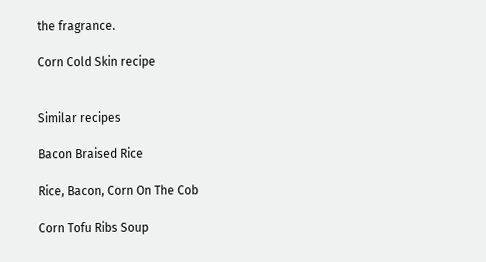the fragrance.

Corn Cold Skin recipe


Similar recipes

Bacon Braised Rice

Rice, Bacon, Corn On The Cob

Corn Tofu Ribs Soup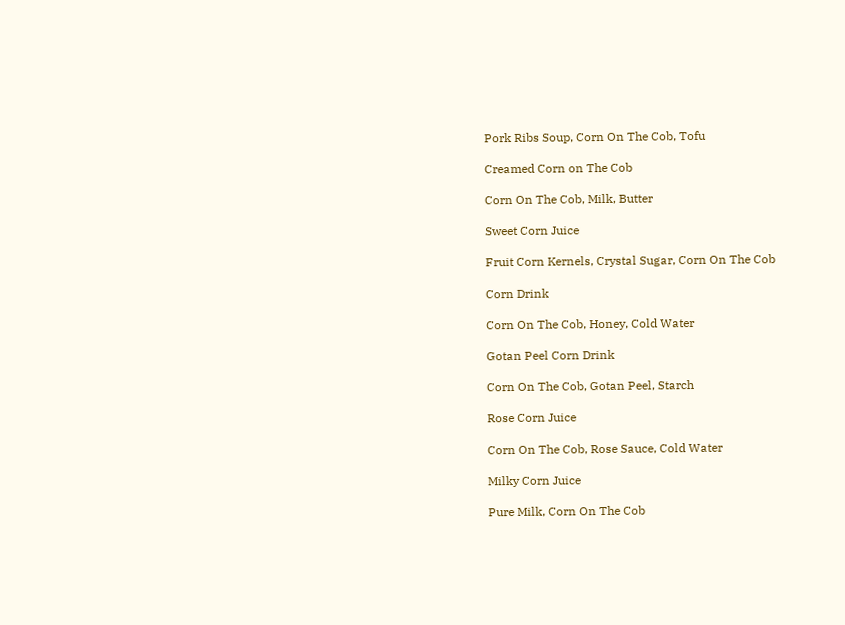Pork Ribs Soup, Corn On The Cob, Tofu

Creamed Corn on The Cob

Corn On The Cob, Milk, Butter

Sweet Corn Juice

Fruit Corn Kernels, Crystal Sugar, Corn On The Cob

Corn Drink

Corn On The Cob, Honey, Cold Water

Gotan Peel Corn Drink

Corn On The Cob, Gotan Peel, Starch

Rose Corn Juice

Corn On The Cob, Rose Sauce, Cold Water

Milky Corn Juice

Pure Milk, Corn On The Cob